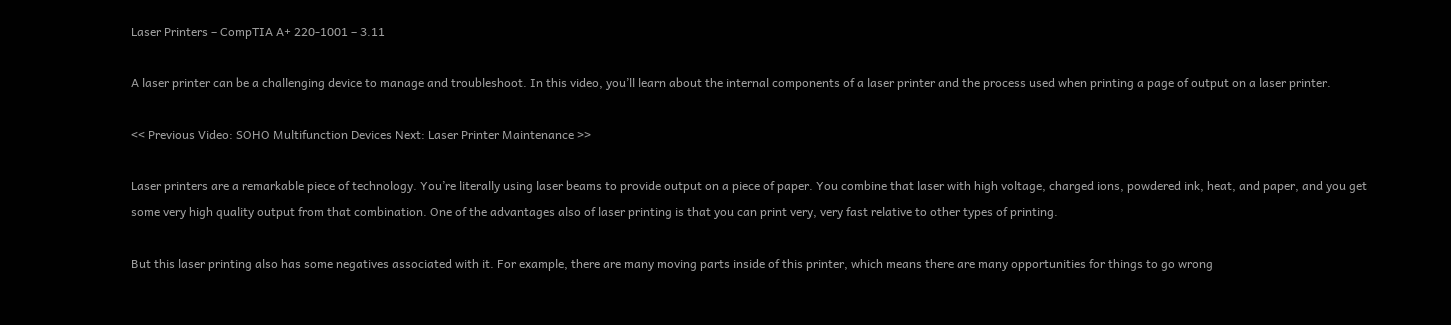Laser Printers – CompTIA A+ 220-1001 – 3.11

A laser printer can be a challenging device to manage and troubleshoot. In this video, you’ll learn about the internal components of a laser printer and the process used when printing a page of output on a laser printer.

<< Previous Video: SOHO Multifunction Devices Next: Laser Printer Maintenance >>

Laser printers are a remarkable piece of technology. You’re literally using laser beams to provide output on a piece of paper. You combine that laser with high voltage, charged ions, powdered ink, heat, and paper, and you get some very high quality output from that combination. One of the advantages also of laser printing is that you can print very, very fast relative to other types of printing.

But this laser printing also has some negatives associated with it. For example, there are many moving parts inside of this printer, which means there are many opportunities for things to go wrong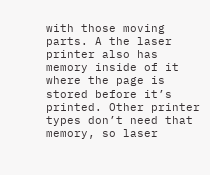with those moving parts. A the laser printer also has memory inside of it where the page is stored before it’s printed. Other printer types don’t need that memory, so laser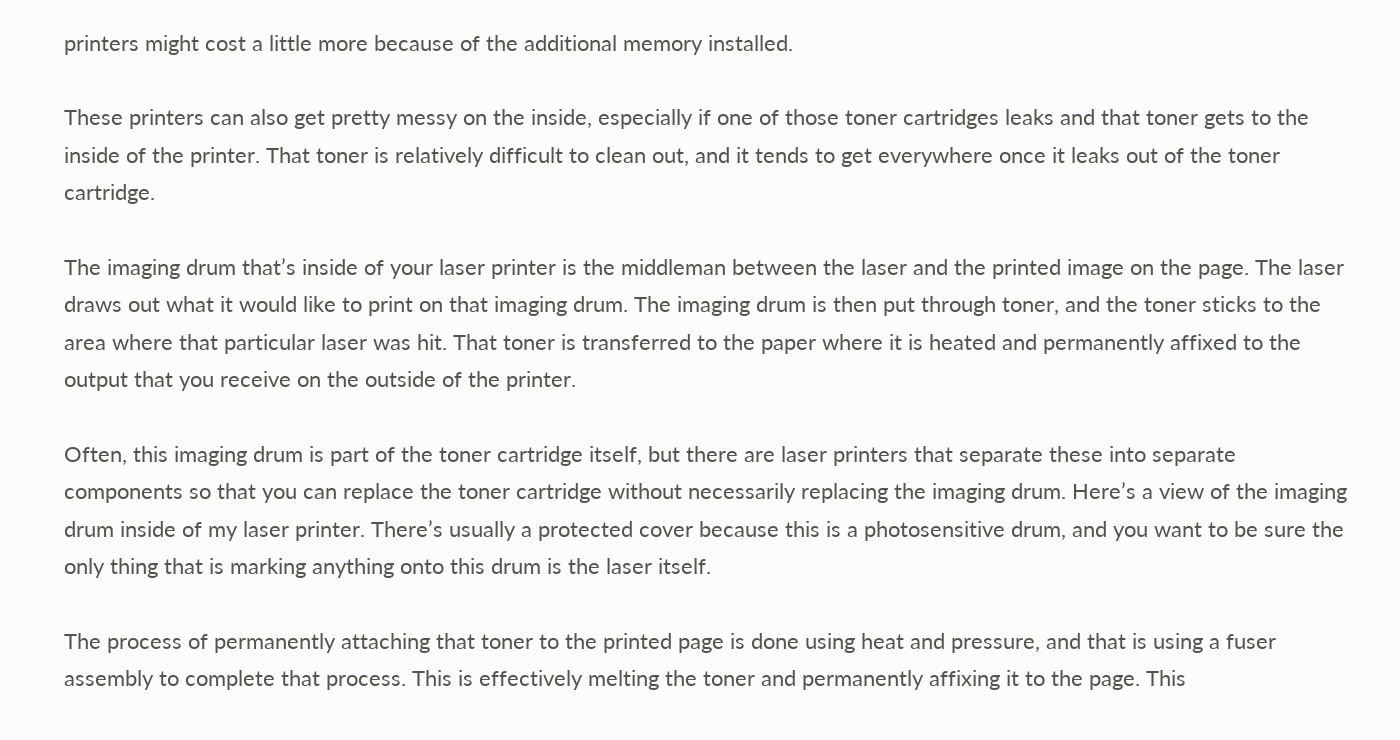printers might cost a little more because of the additional memory installed.

These printers can also get pretty messy on the inside, especially if one of those toner cartridges leaks and that toner gets to the inside of the printer. That toner is relatively difficult to clean out, and it tends to get everywhere once it leaks out of the toner cartridge.

The imaging drum that’s inside of your laser printer is the middleman between the laser and the printed image on the page. The laser draws out what it would like to print on that imaging drum. The imaging drum is then put through toner, and the toner sticks to the area where that particular laser was hit. That toner is transferred to the paper where it is heated and permanently affixed to the output that you receive on the outside of the printer.

Often, this imaging drum is part of the toner cartridge itself, but there are laser printers that separate these into separate components so that you can replace the toner cartridge without necessarily replacing the imaging drum. Here’s a view of the imaging drum inside of my laser printer. There’s usually a protected cover because this is a photosensitive drum, and you want to be sure the only thing that is marking anything onto this drum is the laser itself.

The process of permanently attaching that toner to the printed page is done using heat and pressure, and that is using a fuser assembly to complete that process. This is effectively melting the toner and permanently affixing it to the page. This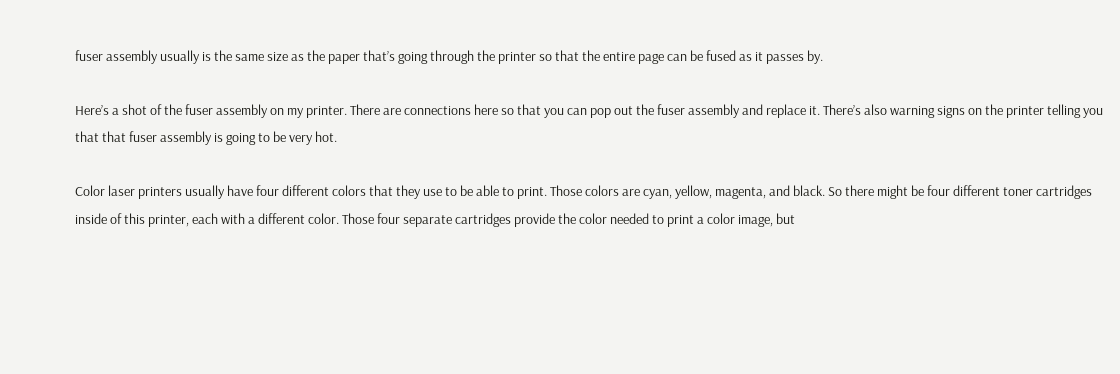fuser assembly usually is the same size as the paper that’s going through the printer so that the entire page can be fused as it passes by.

Here’s a shot of the fuser assembly on my printer. There are connections here so that you can pop out the fuser assembly and replace it. There’s also warning signs on the printer telling you that that fuser assembly is going to be very hot.

Color laser printers usually have four different colors that they use to be able to print. Those colors are cyan, yellow, magenta, and black. So there might be four different toner cartridges inside of this printer, each with a different color. Those four separate cartridges provide the color needed to print a color image, but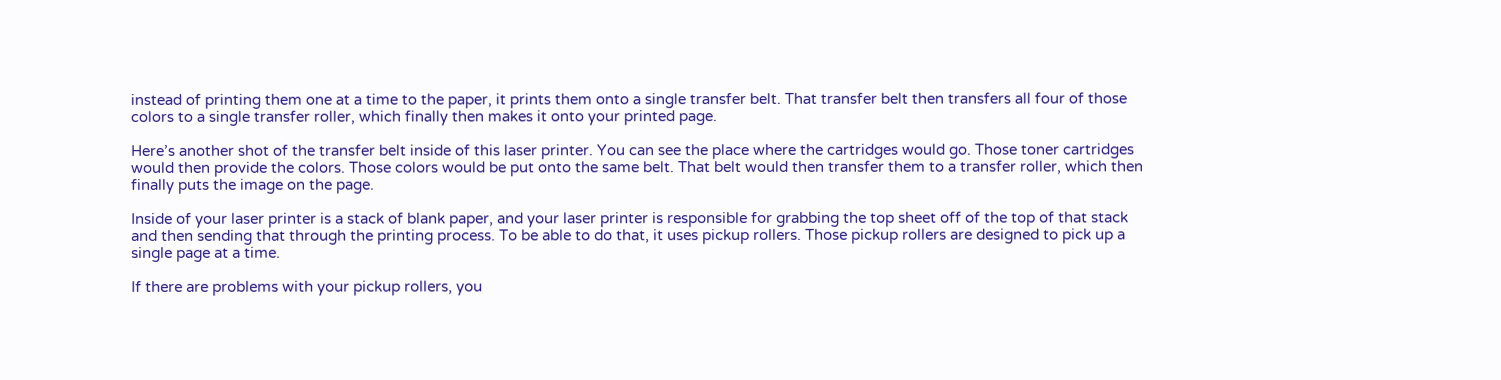instead of printing them one at a time to the paper, it prints them onto a single transfer belt. That transfer belt then transfers all four of those colors to a single transfer roller, which finally then makes it onto your printed page.

Here’s another shot of the transfer belt inside of this laser printer. You can see the place where the cartridges would go. Those toner cartridges would then provide the colors. Those colors would be put onto the same belt. That belt would then transfer them to a transfer roller, which then finally puts the image on the page.

Inside of your laser printer is a stack of blank paper, and your laser printer is responsible for grabbing the top sheet off of the top of that stack and then sending that through the printing process. To be able to do that, it uses pickup rollers. Those pickup rollers are designed to pick up a single page at a time.

If there are problems with your pickup rollers, you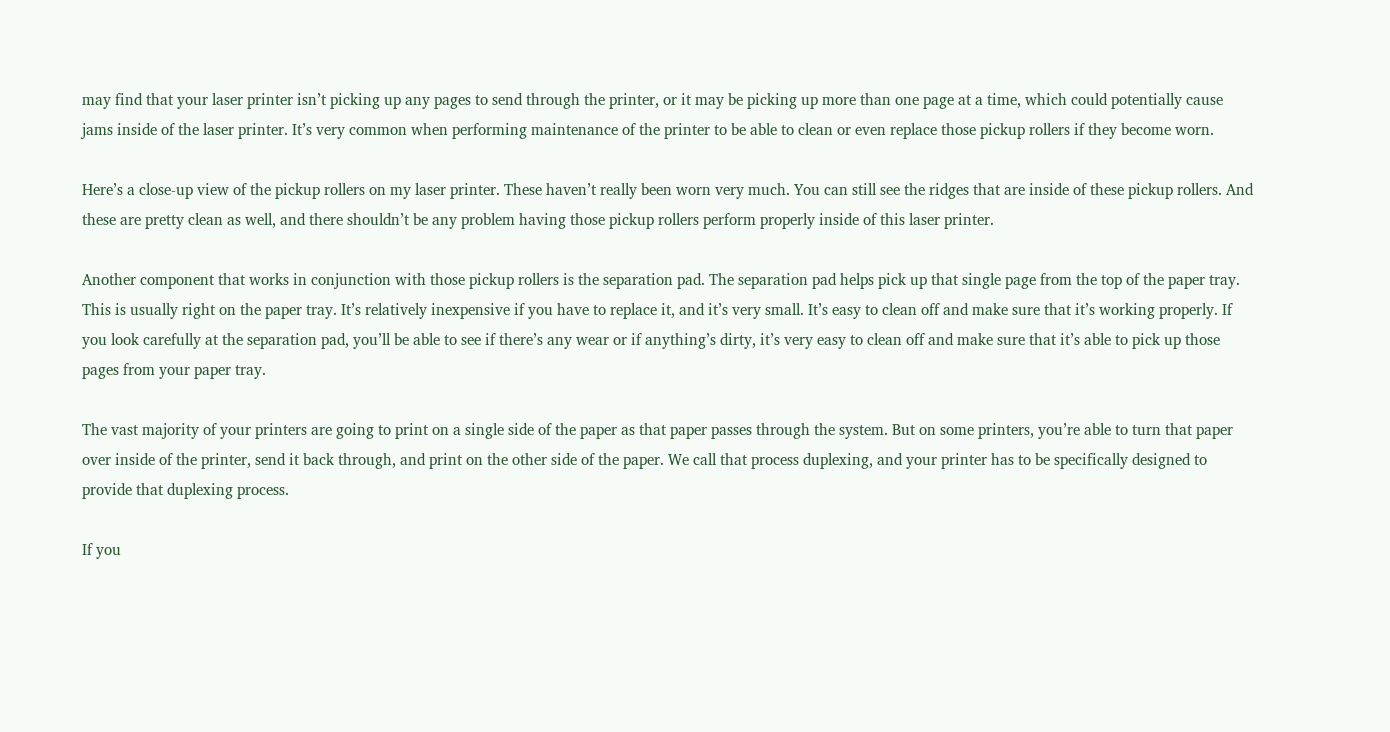may find that your laser printer isn’t picking up any pages to send through the printer, or it may be picking up more than one page at a time, which could potentially cause jams inside of the laser printer. It’s very common when performing maintenance of the printer to be able to clean or even replace those pickup rollers if they become worn.

Here’s a close-up view of the pickup rollers on my laser printer. These haven’t really been worn very much. You can still see the ridges that are inside of these pickup rollers. And these are pretty clean as well, and there shouldn’t be any problem having those pickup rollers perform properly inside of this laser printer.

Another component that works in conjunction with those pickup rollers is the separation pad. The separation pad helps pick up that single page from the top of the paper tray. This is usually right on the paper tray. It’s relatively inexpensive if you have to replace it, and it’s very small. It’s easy to clean off and make sure that it’s working properly. If you look carefully at the separation pad, you’ll be able to see if there’s any wear or if anything’s dirty, it’s very easy to clean off and make sure that it’s able to pick up those pages from your paper tray.

The vast majority of your printers are going to print on a single side of the paper as that paper passes through the system. But on some printers, you’re able to turn that paper over inside of the printer, send it back through, and print on the other side of the paper. We call that process duplexing, and your printer has to be specifically designed to provide that duplexing process.

If you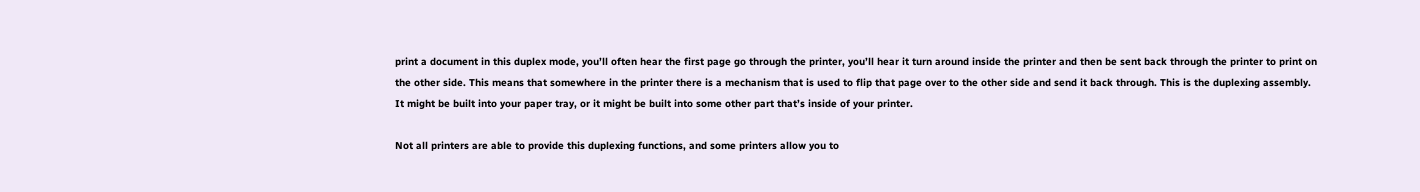print a document in this duplex mode, you’ll often hear the first page go through the printer, you’ll hear it turn around inside the printer and then be sent back through the printer to print on the other side. This means that somewhere in the printer there is a mechanism that is used to flip that page over to the other side and send it back through. This is the duplexing assembly. It might be built into your paper tray, or it might be built into some other part that’s inside of your printer.

Not all printers are able to provide this duplexing functions, and some printers allow you to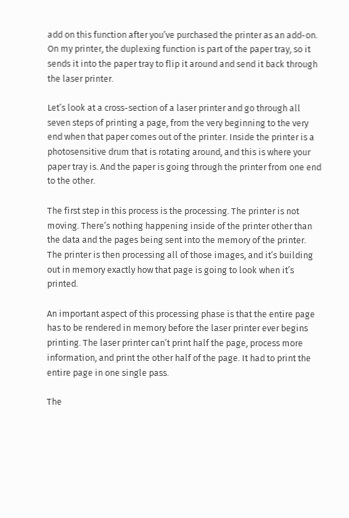add on this function after you’ve purchased the printer as an add-on. On my printer, the duplexing function is part of the paper tray, so it sends it into the paper tray to flip it around and send it back through the laser printer.

Let’s look at a cross-section of a laser printer and go through all seven steps of printing a page, from the very beginning to the very end when that paper comes out of the printer. Inside the printer is a photosensitive drum that is rotating around, and this is where your paper tray is. And the paper is going through the printer from one end to the other.

The first step in this process is the processing. The printer is not moving. There’s nothing happening inside of the printer other than the data and the pages being sent into the memory of the printer. The printer is then processing all of those images, and it’s building out in memory exactly how that page is going to look when it’s printed.

An important aspect of this processing phase is that the entire page has to be rendered in memory before the laser printer ever begins printing. The laser printer can’t print half the page, process more information, and print the other half of the page. It had to print the entire page in one single pass.

The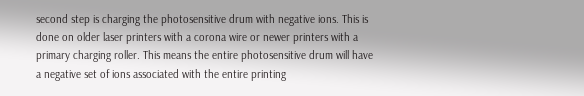second step is charging the photosensitive drum with negative ions. This is done on older laser printers with a corona wire or newer printers with a primary charging roller. This means the entire photosensitive drum will have a negative set of ions associated with the entire printing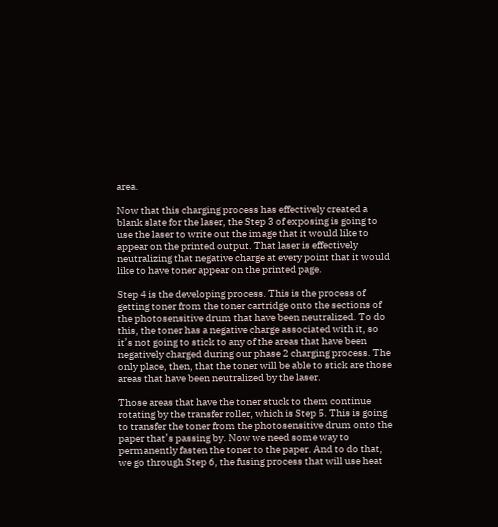area.

Now that this charging process has effectively created a blank slate for the laser, the Step 3 of exposing is going to use the laser to write out the image that it would like to appear on the printed output. That laser is effectively neutralizing that negative charge at every point that it would like to have toner appear on the printed page.

Step 4 is the developing process. This is the process of getting toner from the toner cartridge onto the sections of the photosensitive drum that have been neutralized. To do this, the toner has a negative charge associated with it, so it’s not going to stick to any of the areas that have been negatively charged during our phase 2 charging process. The only place, then, that the toner will be able to stick are those areas that have been neutralized by the laser.

Those areas that have the toner stuck to them continue rotating by the transfer roller, which is Step 5. This is going to transfer the toner from the photosensitive drum onto the paper that’s passing by. Now we need some way to permanently fasten the toner to the paper. And to do that, we go through Step 6, the fusing process that will use heat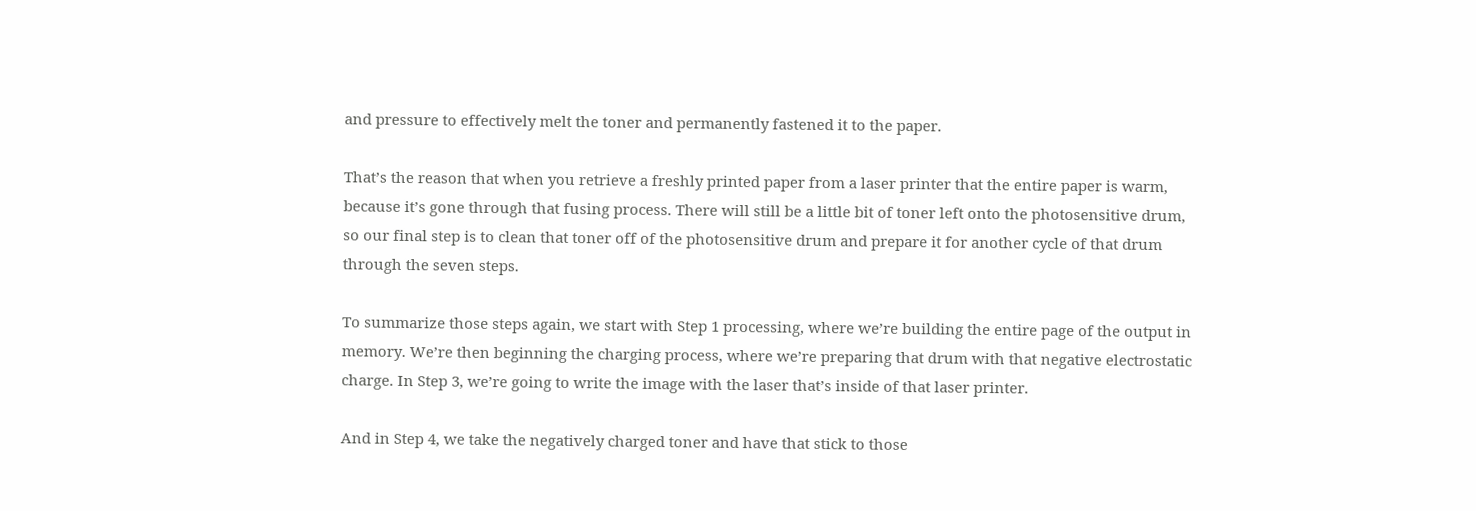and pressure to effectively melt the toner and permanently fastened it to the paper.

That’s the reason that when you retrieve a freshly printed paper from a laser printer that the entire paper is warm, because it’s gone through that fusing process. There will still be a little bit of toner left onto the photosensitive drum, so our final step is to clean that toner off of the photosensitive drum and prepare it for another cycle of that drum through the seven steps.

To summarize those steps again, we start with Step 1 processing, where we’re building the entire page of the output in memory. We’re then beginning the charging process, where we’re preparing that drum with that negative electrostatic charge. In Step 3, we’re going to write the image with the laser that’s inside of that laser printer.

And in Step 4, we take the negatively charged toner and have that stick to those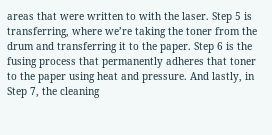areas that were written to with the laser. Step 5 is transferring, where we’re taking the toner from the drum and transferring it to the paper. Step 6 is the fusing process that permanently adheres that toner to the paper using heat and pressure. And lastly, in Step 7, the cleaning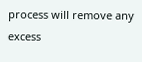process will remove any excess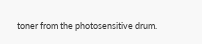toner from the photosensitive drum.